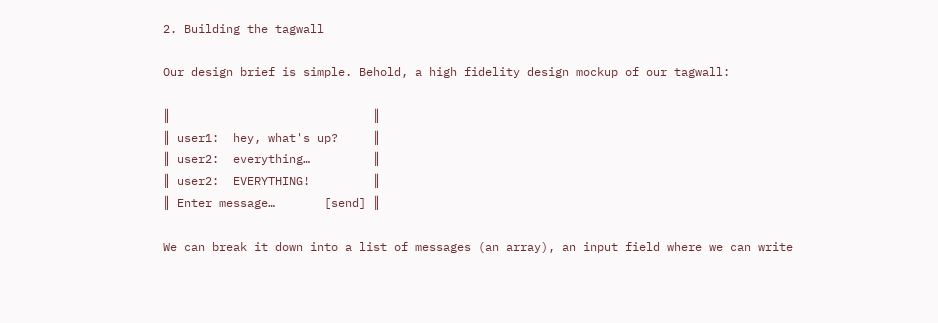2. Building the tagwall

Our design brief is simple. Behold, a high fidelity design mockup of our tagwall:

║                             ║
║ user1:  hey, what's up?     ║
║ user2:  everything…         ║
║ user2:  EVERYTHING!         ║
║ Enter message…       [send] ║

We can break it down into a list of messages (an array), an input field where we can write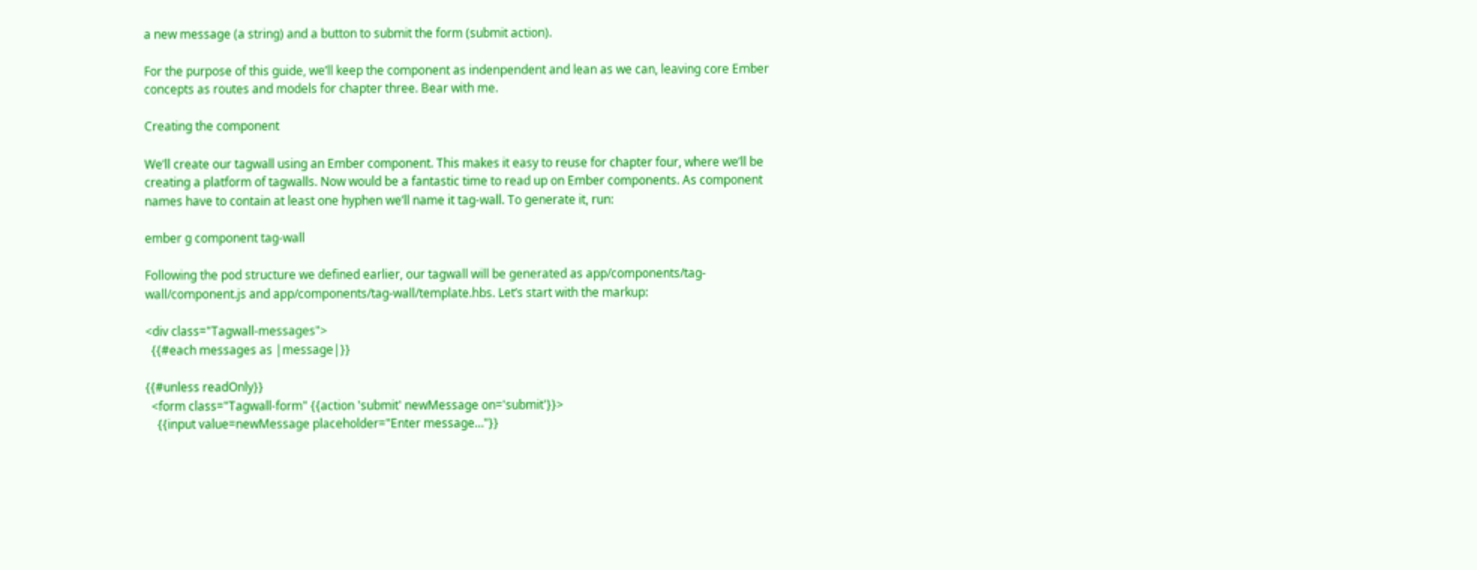a new message (a string) and a button to submit the form (submit action).

For the purpose of this guide, we’ll keep the component as indenpendent and lean as we can, leaving core Ember concepts as routes and models for chapter three. Bear with me.

Creating the component

We’ll create our tagwall using an Ember component. This makes it easy to reuse for chapter four, where we’ll be creating a platform of tagwalls. Now would be a fantastic time to read up on Ember components. As component names have to contain at least one hyphen we’ll name it tag-wall. To generate it, run:

ember g component tag-wall

Following the pod structure we defined earlier, our tagwall will be generated as app/components/tag-wall/component.js and app/components/tag-wall/template.hbs. Let’s start with the markup:

<div class="Tagwall-messages">
  {{#each messages as |message|}}

{{#unless readOnly}}
  <form class="Tagwall-form" {{action 'submit' newMessage on='submit'}}>
    {{input value=newMessage placeholder="Enter message…"}}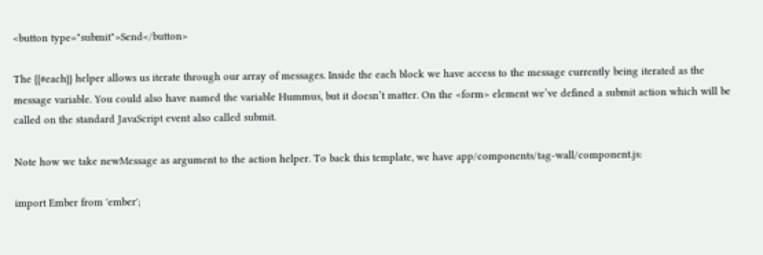<button type="submit">Send</button>

The {{#each}} helper allows us iterate through our array of messages. Inside the each block we have access to the message currently being iterated as the message variable. You could also have named the variable Hummus, but it doesn’t matter. On the <form> element we’ve defined a submit action which will be called on the standard JavaScript event also called submit.

Note how we take newMessage as argument to the action helper. To back this template, we have app/components/tag-wall/component.js:

import Ember from 'ember';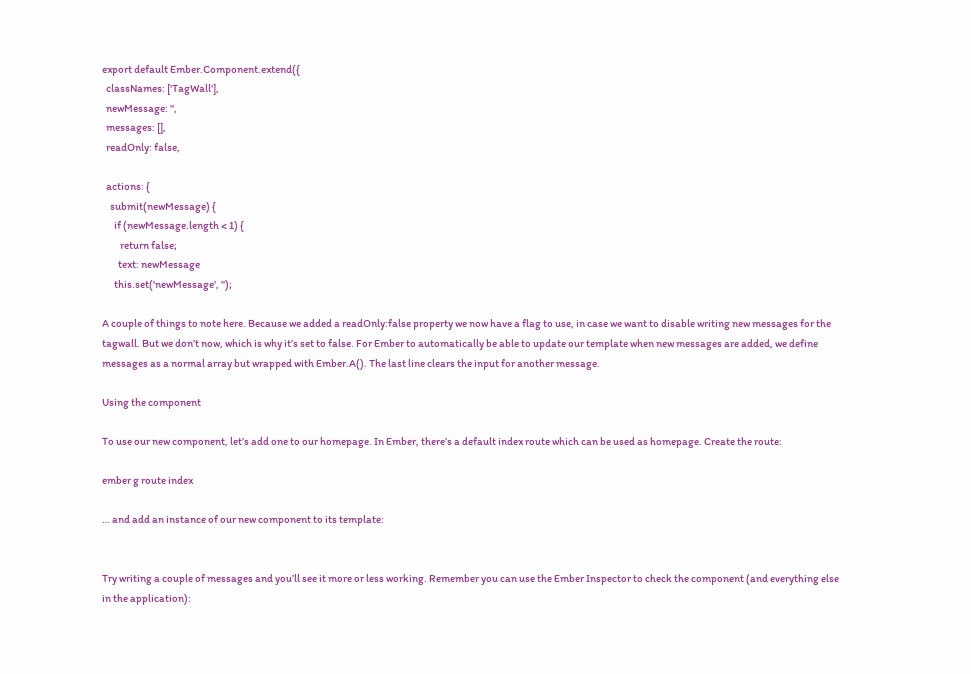export default Ember.Component.extend({
  classNames: ['TagWall'],
  newMessage: '',
  messages: [],
  readOnly: false,

  actions: {
    submit(newMessage) {
      if (newMessage.length < 1) {
         return false;
        text: newMessage
      this.set('newMessage', '');

A couple of things to note here. Because we added a readOnly:false property we now have a flag to use, in case we want to disable writing new messages for the tagwall. But we don’t now, which is why it’s set to false. For Ember to automatically be able to update our template when new messages are added, we define messages as a normal array but wrapped with Ember.A(). The last line clears the input for another message.

Using the component

To use our new component, let’s add one to our homepage. In Ember, there’s a default index route which can be used as homepage. Create the route:

ember g route index

… and add an instance of our new component to its template:


Try writing a couple of messages and you’ll see it more or less working. Remember you can use the Ember Inspector to check the component (and everything else in the application):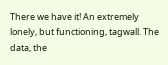There we have it! An extremely lonely, but functioning, tagwall. The data, the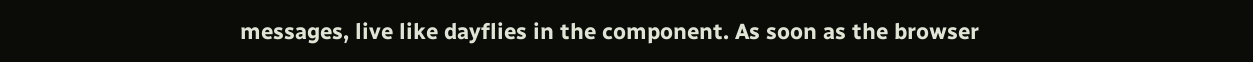messages, live like dayflies in the component. As soon as the browser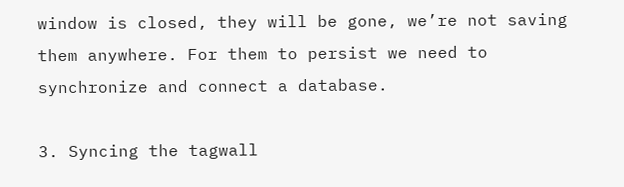window is closed, they will be gone, we’re not saving them anywhere. For them to persist we need to synchronize and connect a database.

3. Syncing the tagwall